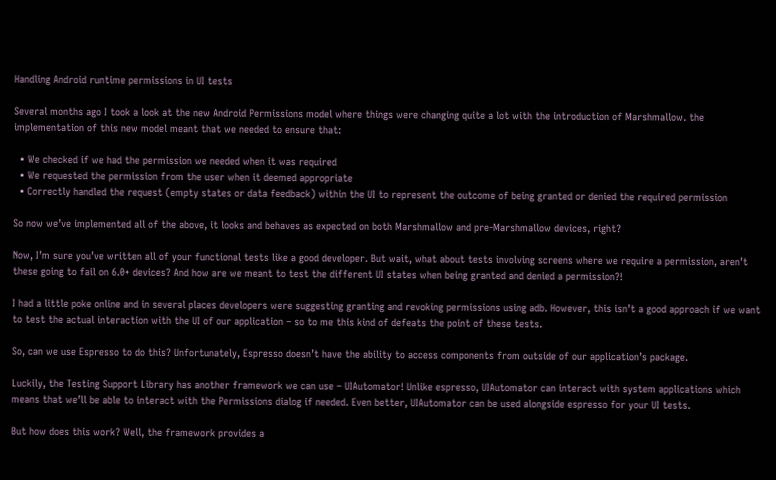Handling Android runtime permissions in UI tests

Several months ago I took a look at the new Android Permissions model where things were changing quite a lot with the introduction of Marshmallow. the implementation of this new model meant that we needed to ensure that:

  • We checked if we had the permission we needed when it was required
  • We requested the permission from the user when it deemed appropriate
  • Correctly handled the request (empty states or data feedback) within the UI to represent the outcome of being granted or denied the required permission

So now we’ve implemented all of the above, it looks and behaves as expected on both Marshmallow and pre-Marshmallow devices, right?

Now, I’m sure you’ve written all of your functional tests like a good developer. But wait, what about tests involving screens where we require a permission, aren’t these going to fail on 6.0+ devices? And how are we meant to test the different UI states when being granted and denied a permission?!

I had a little poke online and in several places developers were suggesting granting and revoking permissions using adb. However, this isn’t a good approach if we want to test the actual interaction with the UI of our application – so to me this kind of defeats the point of these tests.

So, can we use Espresso to do this? Unfortunately, Espresso doesn’t have the ability to access components from outside of our application’s package.

Luckily, the Testing Support Library has another framework we can use – UIAutomator! Unlike espresso, UIAutomator can interact with system applications which means that we’ll be able to interact with the Permissions dialog if needed. Even better, UIAutomator can be used alongside espresso for your UI tests.

But how does this work? Well, the framework provides a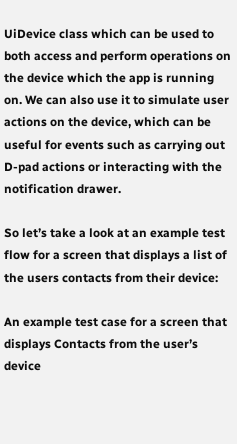UiDevice class which can be used to both access and perform operations on the device which the app is running on. We can also use it to simulate user actions on the device, which can be useful for events such as carrying out D-pad actions or interacting with the notification drawer.

So let’s take a look at an example test flow for a screen that displays a list of the users contacts from their device:

An example test case for a screen that displays Contacts from the user’s device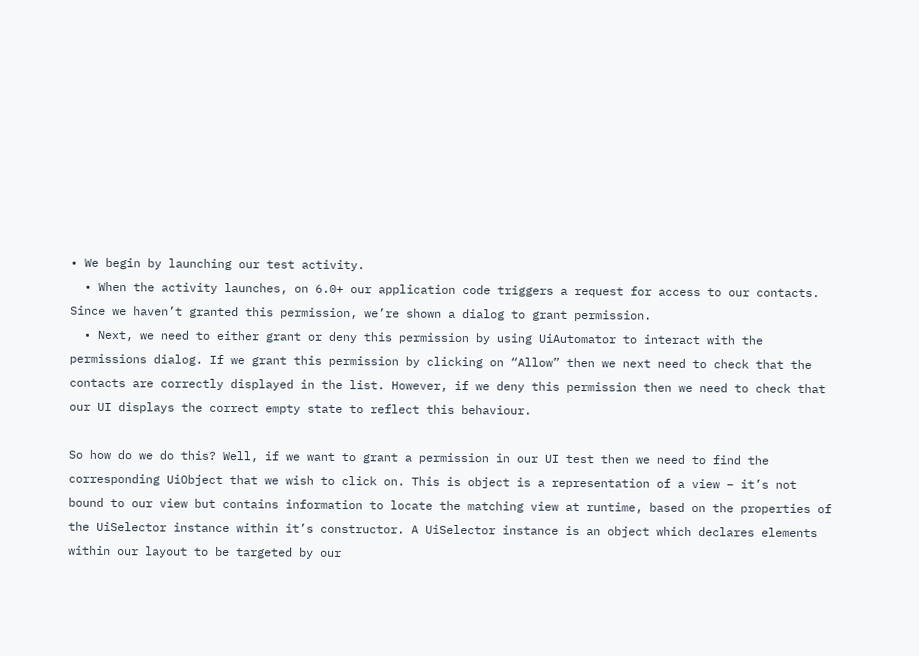• We begin by launching our test activity.
  • When the activity launches, on 6.0+ our application code triggers a request for access to our contacts. Since we haven’t granted this permission, we’re shown a dialog to grant permission.
  • Next, we need to either grant or deny this permission by using UiAutomator to interact with the permissions dialog. If we grant this permission by clicking on “Allow” then we next need to check that the contacts are correctly displayed in the list. However, if we deny this permission then we need to check that our UI displays the correct empty state to reflect this behaviour.

So how do we do this? Well, if we want to grant a permission in our UI test then we need to find the corresponding UiObject that we wish to click on. This is object is a representation of a view – it’s not bound to our view but contains information to locate the matching view at runtime, based on the properties of the UiSelector instance within it’s constructor. A UiSelector instance is an object which declares elements within our layout to be targeted by our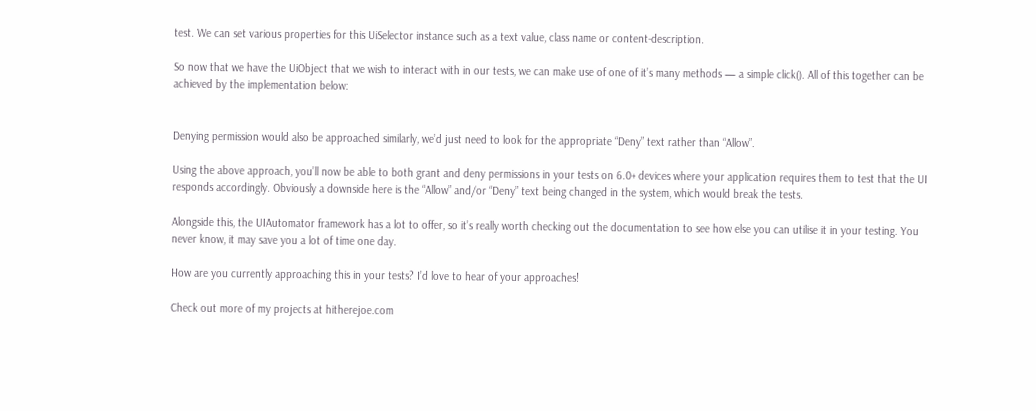test. We can set various properties for this UiSelector instance such as a text value, class name or content-description.

So now that we have the UiObject that we wish to interact with in our tests, we can make use of one of it’s many methods — a simple click(). All of this together can be achieved by the implementation below:


Denying permission would also be approached similarly, we’d just need to look for the appropriate “Deny” text rather than “Allow”.

Using the above approach, you’ll now be able to both grant and deny permissions in your tests on 6.0+ devices where your application requires them to test that the UI responds accordingly. Obviously a downside here is the “Allow” and/or “Deny” text being changed in the system, which would break the tests.

Alongside this, the UIAutomator framework has a lot to offer, so it’s really worth checking out the documentation to see how else you can utilise it in your testing. You never know, it may save you a lot of time one day.

How are you currently approaching this in your tests? I’d love to hear of your approaches!

Check out more of my projects at hitherejoe.com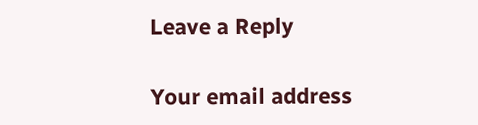Leave a Reply

Your email address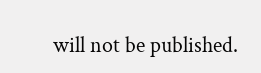will not be published.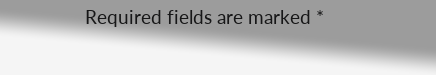Required fields are marked *